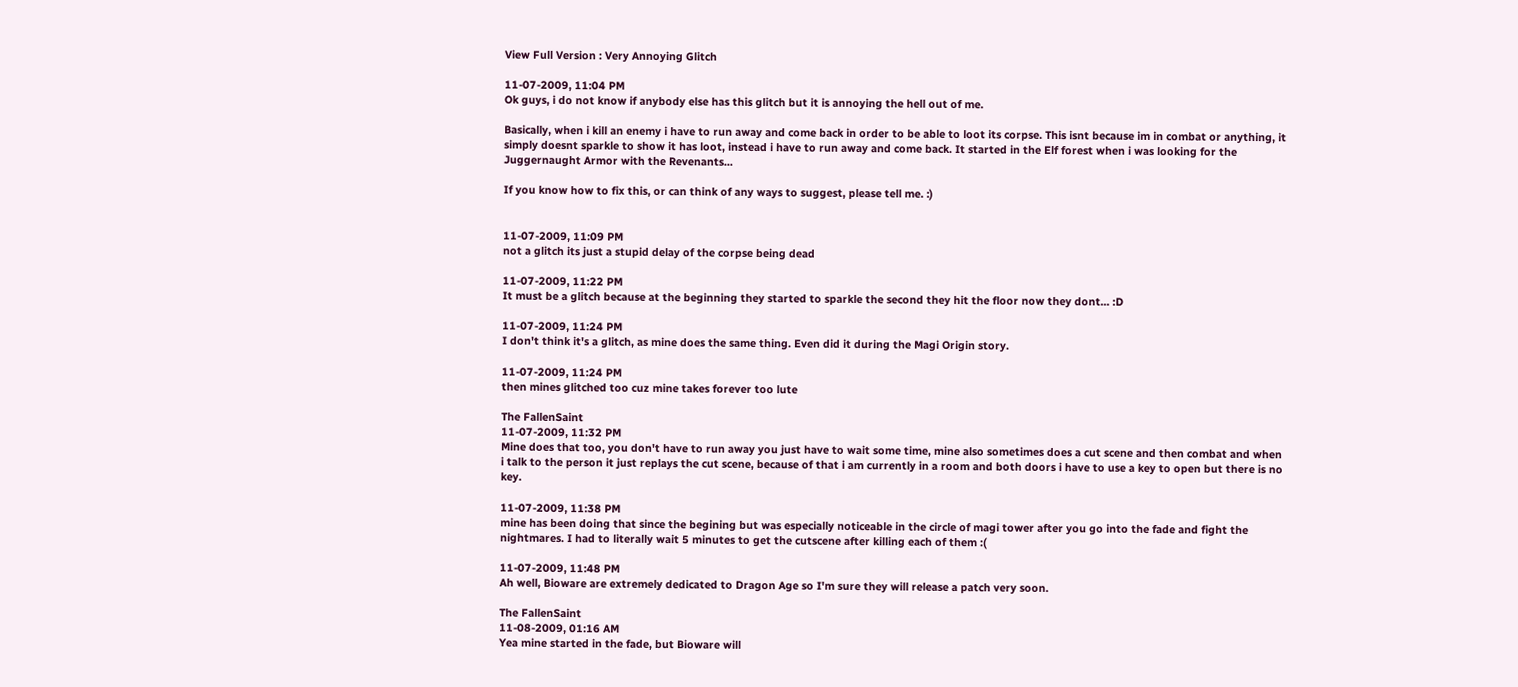View Full Version : Very Annoying Glitch

11-07-2009, 11:04 PM
Ok guys, i do not know if anybody else has this glitch but it is annoying the hell out of me.

Basically, when i kill an enemy i have to run away and come back in order to be able to loot its corpse. This isnt because im in combat or anything, it simply doesnt sparkle to show it has loot, instead i have to run away and come back. It started in the Elf forest when i was looking for the Juggernaught Armor with the Revenants...

If you know how to fix this, or can think of any ways to suggest, please tell me. :)


11-07-2009, 11:09 PM
not a glitch its just a stupid delay of the corpse being dead

11-07-2009, 11:22 PM
It must be a glitch because at the beginning they started to sparkle the second they hit the floor now they dont... :D

11-07-2009, 11:24 PM
I don't think it's a glitch, as mine does the same thing. Even did it during the Magi Origin story.

11-07-2009, 11:24 PM
then mines glitched too cuz mine takes forever too lute

The FallenSaint
11-07-2009, 11:32 PM
Mine does that too, you don't have to run away you just have to wait some time, mine also sometimes does a cut scene and then combat and when i talk to the person it just replays the cut scene, because of that i am currently in a room and both doors i have to use a key to open but there is no key.

11-07-2009, 11:38 PM
mine has been doing that since the begining but was especially noticeable in the circle of magi tower after you go into the fade and fight the nightmares. I had to literally wait 5 minutes to get the cutscene after killing each of them :(

11-07-2009, 11:48 PM
Ah well, Bioware are extremely dedicated to Dragon Age so I'm sure they will release a patch very soon.

The FallenSaint
11-08-2009, 01:16 AM
Yea mine started in the fade, but Bioware will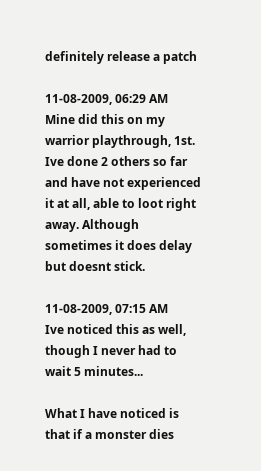definitely release a patch

11-08-2009, 06:29 AM
Mine did this on my warrior playthrough, 1st. Ive done 2 others so far and have not experienced it at all, able to loot right away. Although sometimes it does delay but doesnt stick.

11-08-2009, 07:15 AM
Ive noticed this as well, though I never had to wait 5 minutes...

What I have noticed is that if a monster dies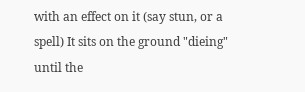with an effect on it (say stun, or a spell) It sits on the ground "dieing" until the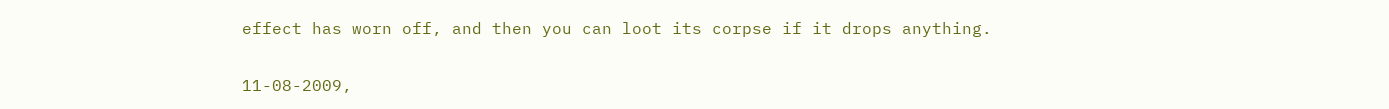effect has worn off, and then you can loot its corpse if it drops anything.

11-08-2009,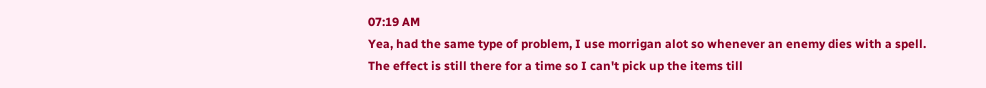07:19 AM
Yea, had the same type of problem, I use morrigan alot so whenever an enemy dies with a spell. The effect is still there for a time so I can't pick up the items till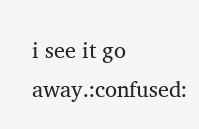i see it go away.:confused: